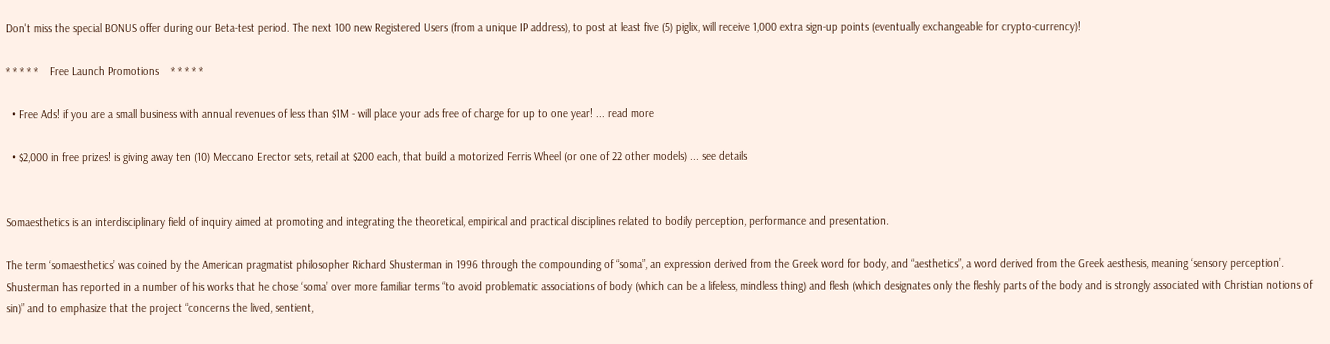Don't miss the special BONUS offer during our Beta-test period. The next 100 new Registered Users (from a unique IP address), to post at least five (5) piglix, will receive 1,000 extra sign-up points (eventually exchangeable for crypto-currency)!

* * * * *    Free Launch Promotions    * * * * *

  • Free Ads! if you are a small business with annual revenues of less than $1M - will place your ads free of charge for up to one year! ... read more

  • $2,000 in free prizes! is giving away ten (10) Meccano Erector sets, retail at $200 each, that build a motorized Ferris Wheel (or one of 22 other models) ... see details


Somaesthetics is an interdisciplinary field of inquiry aimed at promoting and integrating the theoretical, empirical and practical disciplines related to bodily perception, performance and presentation.

The term ‘somaesthetics’ was coined by the American pragmatist philosopher Richard Shusterman in 1996 through the compounding of “soma”, an expression derived from the Greek word for body, and “aesthetics”, a word derived from the Greek aesthesis, meaning ‘sensory perception’. Shusterman has reported in a number of his works that he chose ‘soma’ over more familiar terms “to avoid problematic associations of body (which can be a lifeless, mindless thing) and flesh (which designates only the fleshly parts of the body and is strongly associated with Christian notions of sin)” and to emphasize that the project “concerns the lived, sentient,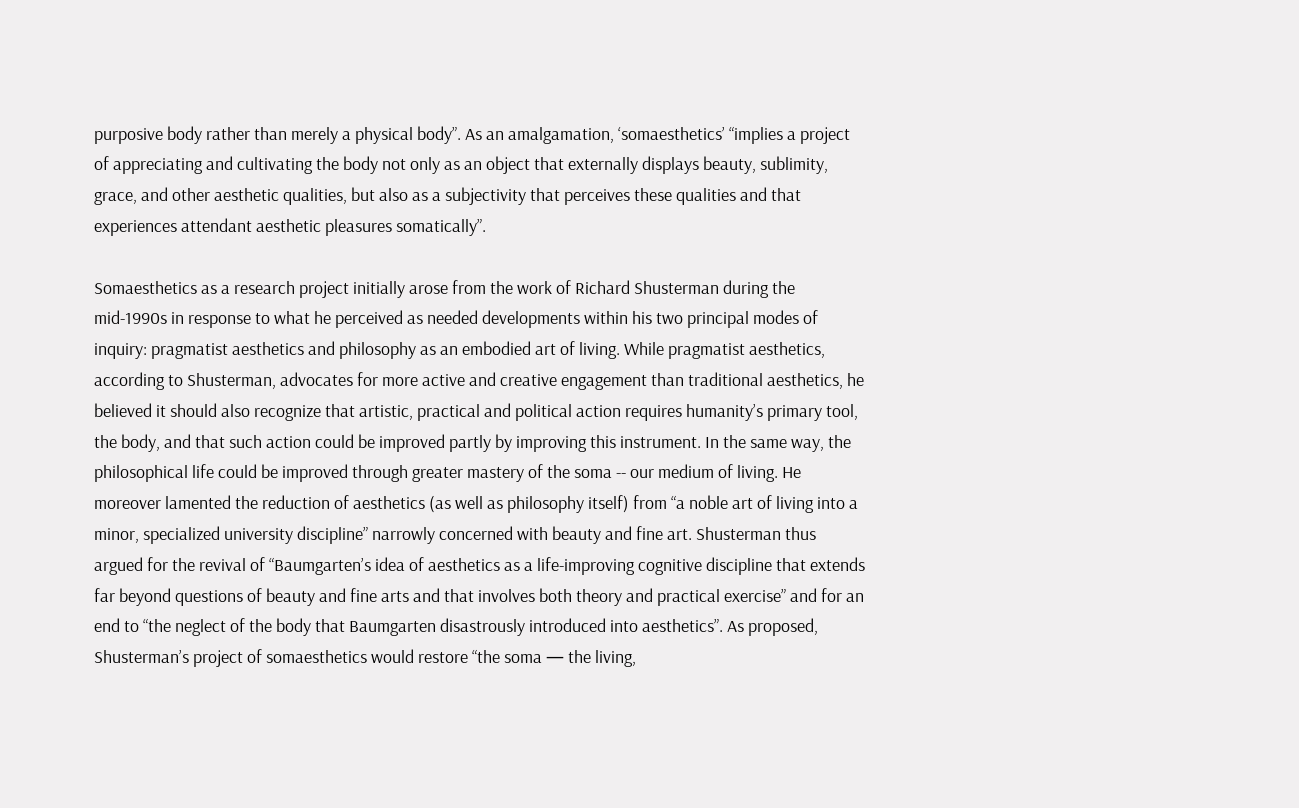purposive body rather than merely a physical body”. As an amalgamation, ‘somaesthetics’ “implies a project of appreciating and cultivating the body not only as an object that externally displays beauty, sublimity, grace, and other aesthetic qualities, but also as a subjectivity that perceives these qualities and that experiences attendant aesthetic pleasures somatically”.

Somaesthetics as a research project initially arose from the work of Richard Shusterman during the mid-1990s in response to what he perceived as needed developments within his two principal modes of inquiry: pragmatist aesthetics and philosophy as an embodied art of living. While pragmatist aesthetics, according to Shusterman, advocates for more active and creative engagement than traditional aesthetics, he believed it should also recognize that artistic, practical and political action requires humanity’s primary tool, the body, and that such action could be improved partly by improving this instrument. In the same way, the philosophical life could be improved through greater mastery of the soma -- our medium of living. He moreover lamented the reduction of aesthetics (as well as philosophy itself) from “a noble art of living into a minor, specialized university discipline” narrowly concerned with beauty and fine art. Shusterman thus argued for the revival of “Baumgarten’s idea of aesthetics as a life-improving cognitive discipline that extends far beyond questions of beauty and fine arts and that involves both theory and practical exercise” and for an end to “the neglect of the body that Baumgarten disastrously introduced into aesthetics”. As proposed, Shusterman’s project of somaesthetics would restore “the soma — the living,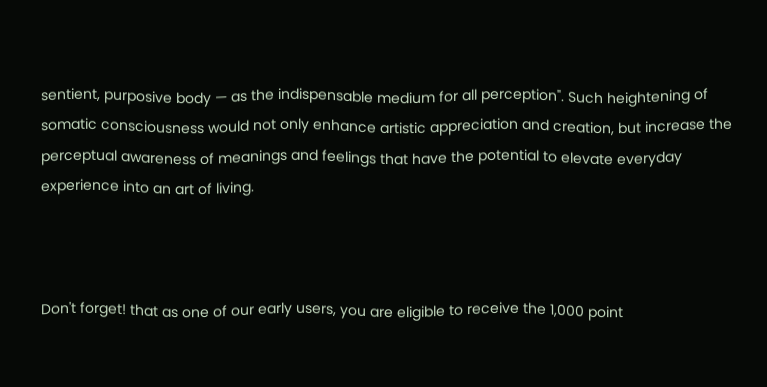sentient, purposive body — as the indispensable medium for all perception". Such heightening of somatic consciousness would not only enhance artistic appreciation and creation, but increase the perceptual awareness of meanings and feelings that have the potential to elevate everyday experience into an art of living.



Don't forget! that as one of our early users, you are eligible to receive the 1,000 point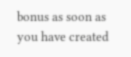bonus as soon as you have created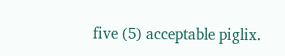five (5) acceptable piglix.